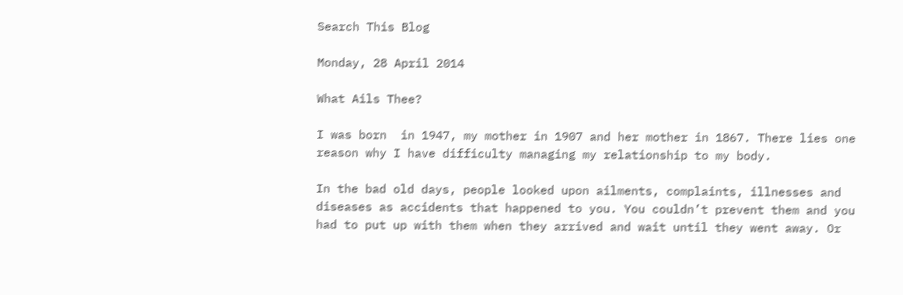Search This Blog

Monday, 28 April 2014

What Ails Thee?

I was born  in 1947, my mother in 1907 and her mother in 1867. There lies one reason why I have difficulty managing my relationship to my body.

In the bad old days, people looked upon ailments, complaints, illnesses and diseases as accidents that happened to you. You couldn’t prevent them and you had to put up with them when they arrived and wait until they went away. Or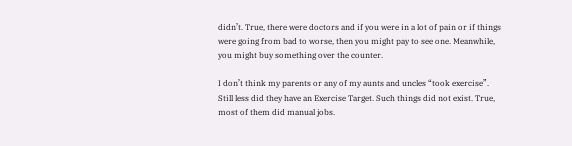didn’t. True, there were doctors and if you were in a lot of pain or if things were going from bad to worse, then you might pay to see one. Meanwhile, you might buy something over the counter.

I don’t think my parents or any of my aunts and uncles “took exercise”. Still less did they have an Exercise Target. Such things did not exist. True, most of them did manual jobs.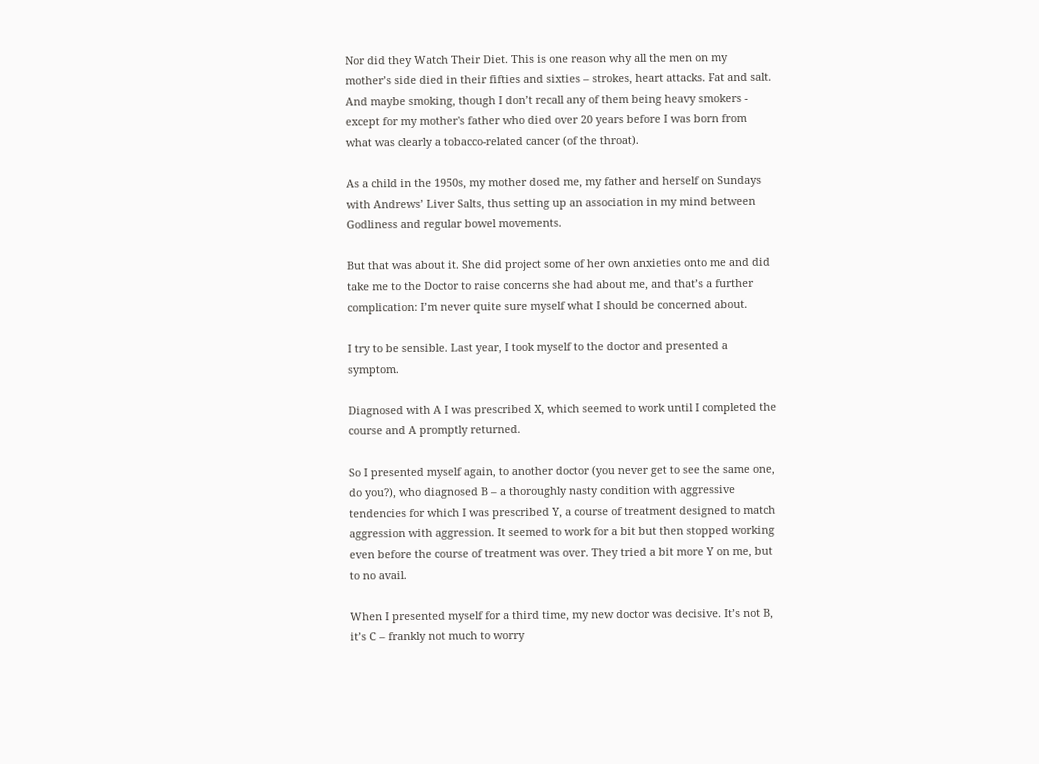Nor did they Watch Their Diet. This is one reason why all the men on my mother’s side died in their fifties and sixties – strokes, heart attacks. Fat and salt. And maybe smoking, though I don’t recall any of them being heavy smokers - except for my mother's father who died over 20 years before I was born from what was clearly a tobacco-related cancer (of the throat).

As a child in the 1950s, my mother dosed me, my father and herself on Sundays with Andrews’ Liver Salts, thus setting up an association in my mind between Godliness and regular bowel movements.

But that was about it. She did project some of her own anxieties onto me and did take me to the Doctor to raise concerns she had about me, and that’s a further complication: I’m never quite sure myself what I should be concerned about.

I try to be sensible. Last year, I took myself to the doctor and presented a symptom.

Diagnosed with A I was prescribed X, which seemed to work until I completed the course and A promptly returned.

So I presented myself again, to another doctor (you never get to see the same one, do you?), who diagnosed B – a thoroughly nasty condition with aggressive tendencies for which I was prescribed Y, a course of treatment designed to match aggression with aggression. It seemed to work for a bit but then stopped working even before the course of treatment was over. They tried a bit more Y on me, but to no avail.

When I presented myself for a third time, my new doctor was decisive. It’s not B,  it’s C – frankly not much to worry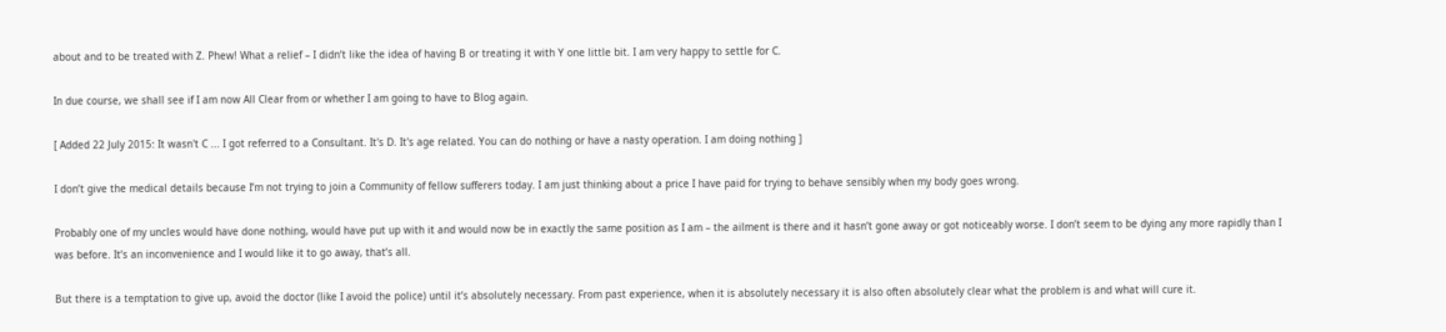about and to be treated with Z. Phew! What a relief – I didn’t like the idea of having B or treating it with Y one little bit. I am very happy to settle for C.

In due course, we shall see if I am now All Clear from or whether I am going to have to Blog again.

[ Added 22 July 2015: It wasn't C ... I got referred to a Consultant. It's D. It's age related. You can do nothing or have a nasty operation. I am doing nothing ]

I don’t give the medical details because I’m not trying to join a Community of fellow sufferers today. I am just thinking about a price I have paid for trying to behave sensibly when my body goes wrong.

Probably one of my uncles would have done nothing, would have put up with it and would now be in exactly the same position as I am – the ailment is there and it hasn’t gone away or got noticeably worse. I don’t seem to be dying any more rapidly than I was before. It’s an inconvenience and I would like it to go away, that’s all.

But there is a temptation to give up, avoid the doctor (like I avoid the police) until it’s absolutely necessary. From past experience, when it is absolutely necessary it is also often absolutely clear what the problem is and what will cure it.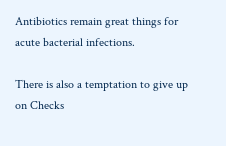Antibiotics remain great things for acute bacterial infections.

There is also a temptation to give up on Checks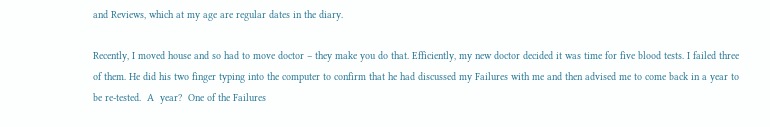and Reviews, which at my age are regular dates in the diary.

Recently, I moved house and so had to move doctor – they make you do that. Efficiently, my new doctor decided it was time for five blood tests. I failed three of them. He did his two finger typing into the computer to confirm that he had discussed my Failures with me and then advised me to come back in a year to be re-tested.  A  year?  One of the Failures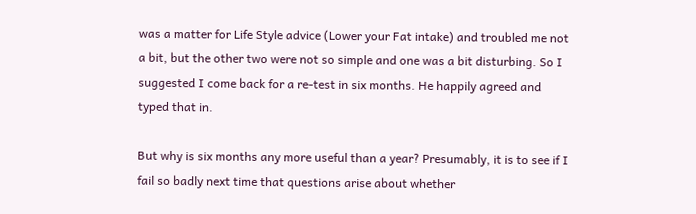was a matter for Life Style advice (Lower your Fat intake) and troubled me not a bit, but the other two were not so simple and one was a bit disturbing. So I suggested I come back for a re-test in six months. He happily agreed and typed that in.

But why is six months any more useful than a year? Presumably, it is to see if I fail so badly next time that questions arise about whether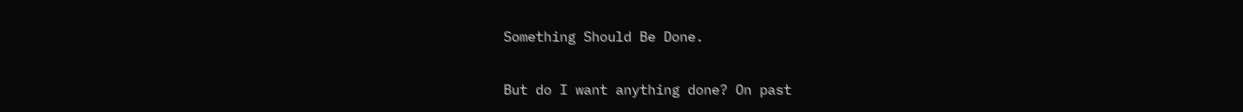Something Should Be Done.

But do I want anything done? On past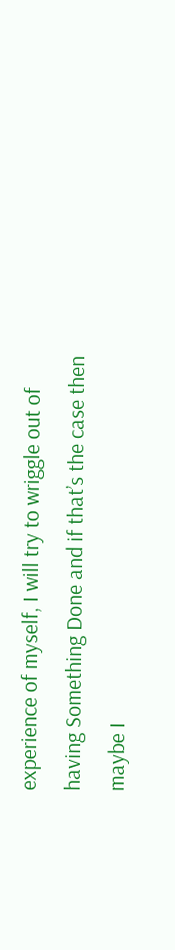experience of myself, I will try to wriggle out of having Something Done and if that’s the case then maybe I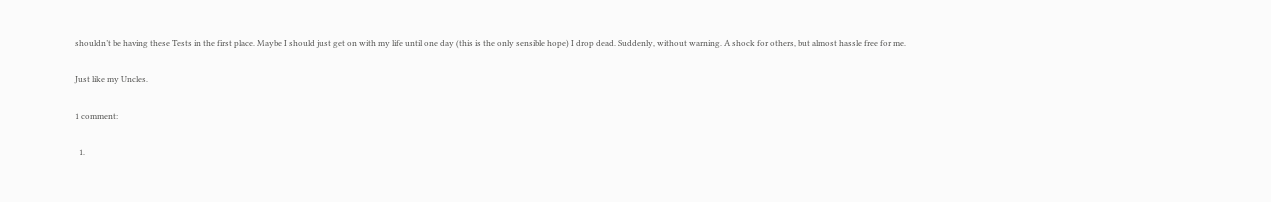shouldn’t be having these Tests in the first place. Maybe I should just get on with my life until one day (this is the only sensible hope) I drop dead. Suddenly, without warning. A shock for others, but almost hassle free for me.

Just like my Uncles.

1 comment:

  1.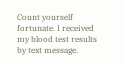Count yourself fortunate. I received my blood test results by text message.